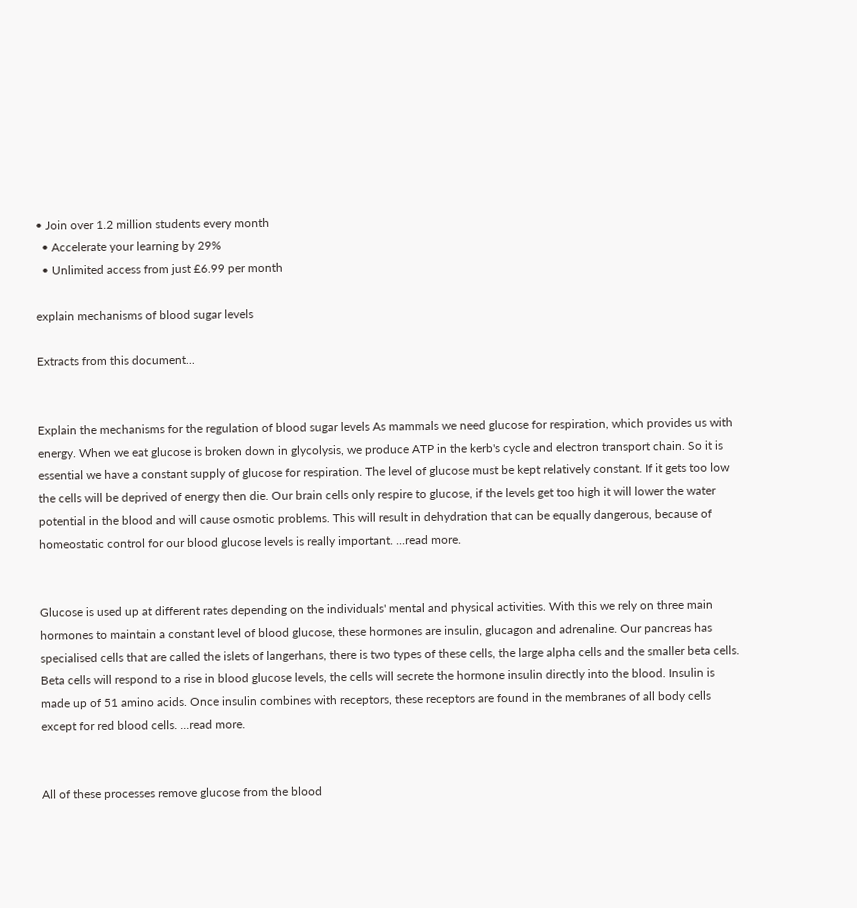• Join over 1.2 million students every month
  • Accelerate your learning by 29%
  • Unlimited access from just £6.99 per month

explain mechanisms of blood sugar levels

Extracts from this document...


Explain the mechanisms for the regulation of blood sugar levels As mammals we need glucose for respiration, which provides us with energy. When we eat glucose is broken down in glycolysis, we produce ATP in the kerb's cycle and electron transport chain. So it is essential we have a constant supply of glucose for respiration. The level of glucose must be kept relatively constant. If it gets too low the cells will be deprived of energy then die. Our brain cells only respire to glucose, if the levels get too high it will lower the water potential in the blood and will cause osmotic problems. This will result in dehydration that can be equally dangerous, because of homeostatic control for our blood glucose levels is really important. ...read more.


Glucose is used up at different rates depending on the individuals' mental and physical activities. With this we rely on three main hormones to maintain a constant level of blood glucose, these hormones are insulin, glucagon and adrenaline. Our pancreas has specialised cells that are called the islets of langerhans, there is two types of these cells, the large alpha cells and the smaller beta cells. Beta cells will respond to a rise in blood glucose levels, the cells will secrete the hormone insulin directly into the blood. Insulin is made up of 51 amino acids. Once insulin combines with receptors, these receptors are found in the membranes of all body cells except for red blood cells. ...read more.


All of these processes remove glucose from the blood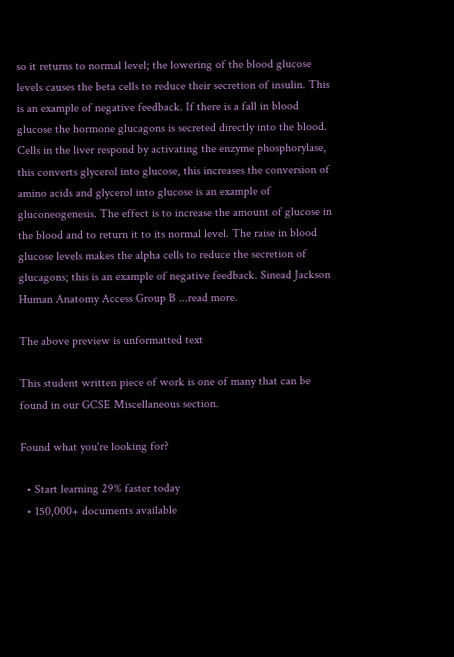so it returns to normal level; the lowering of the blood glucose levels causes the beta cells to reduce their secretion of insulin. This is an example of negative feedback. If there is a fall in blood glucose the hormone glucagons is secreted directly into the blood. Cells in the liver respond by activating the enzyme phosphorylase, this converts glycerol into glucose, this increases the conversion of amino acids and glycerol into glucose is an example of gluconeogenesis. The effect is to increase the amount of glucose in the blood and to return it to its normal level. The raise in blood glucose levels makes the alpha cells to reduce the secretion of glucagons; this is an example of negative feedback. Sinead Jackson Human Anatomy Access Group B ...read more.

The above preview is unformatted text

This student written piece of work is one of many that can be found in our GCSE Miscellaneous section.

Found what you're looking for?

  • Start learning 29% faster today
  • 150,000+ documents available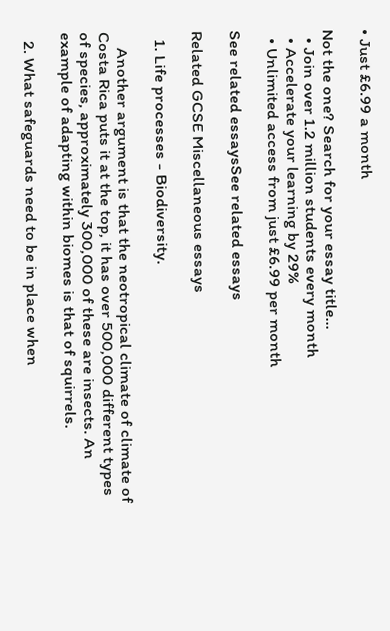• Just £6.99 a month

Not the one? Search for your essay title...
  • Join over 1.2 million students every month
  • Accelerate your learning by 29%
  • Unlimited access from just £6.99 per month

See related essaysSee related essays

Related GCSE Miscellaneous essays

  1. Life processes - Biodiversity.

    Another argument is that the neotropical climate of climate of Costa Rica puts it at the top, it has over 500,000 different types of species, approximately 300,000 of these are insects. An example of adapting within biomes is that of squirrels.

  2. What safeguards need to be in place when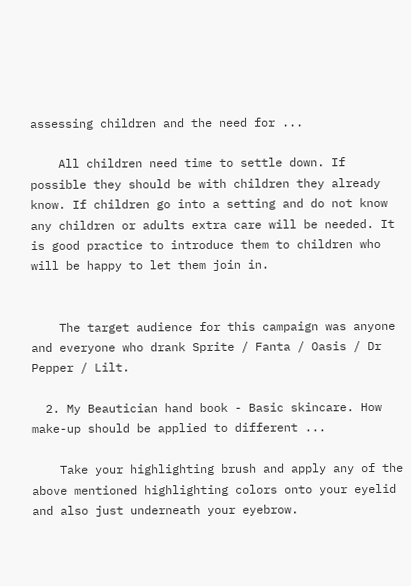assessing children and the need for ...

    All children need time to settle down. If possible they should be with children they already know. If children go into a setting and do not know any children or adults extra care will be needed. It is good practice to introduce them to children who will be happy to let them join in.


    The target audience for this campaign was anyone and everyone who drank Sprite / Fanta / Oasis / Dr Pepper / Lilt.

  2. My Beautician hand book - Basic skincare. How make-up should be applied to different ...

    Take your highlighting brush and apply any of the above mentioned highlighting colors onto your eyelid and also just underneath your eyebrow.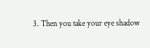3. Then you take your eye shadow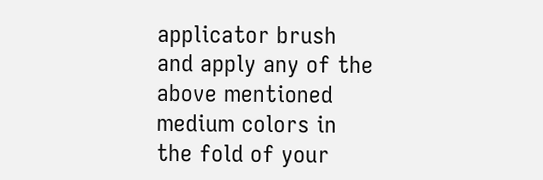applicator brush and apply any of the above mentioned medium colors in the fold of your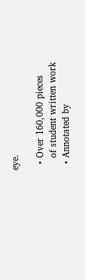eye.

  • Over 160,000 pieces
    of student written work
  • Annotated by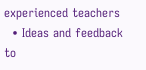experienced teachers
  • Ideas and feedback to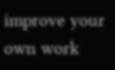improve your own work